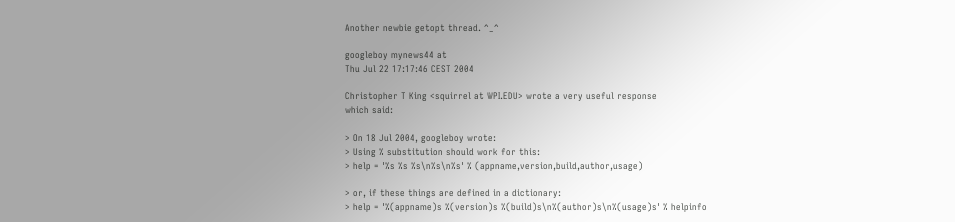Another newbie getopt thread. ^_^

googleboy mynews44 at
Thu Jul 22 17:17:46 CEST 2004

Christopher T King <squirrel at WPI.EDU> wrote a very useful response
which said:

> On 18 Jul 2004, googleboy wrote:
> Using % substitution should work for this:
> help = '%s %s %s\n%s\n%s' % (appname,version,build,author,usage)

> or, if these things are defined in a dictionary:
> help = '%(appname)s %(version)s %(build)s\n%(author)s\n%(usage)s' % helpinfo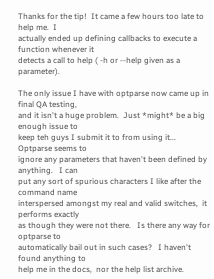Thanks for the tip!  It came a few hours too late to help me.  I
actually ended up defining callbacks to execute a function whenever it
detects a call to help ( -h or --help given as a parameter).

The only issue I have with optparse now came up in final QA testing,
and it isn't a huge problem.  Just *might* be a big enough issue to
keep teh guys I submit it to from using it...   Optparse seems to
ignore any parameters that haven't been defined by anything.   I can
put any sort of spurious characters I like after the command name
interspersed amongst my real and valid switches,  it performs exactly
as though they were not there.   Is there any way for optparse to
automatically bail out in such cases?   I haven't found anything to
help me in the docs,  nor the help list archive.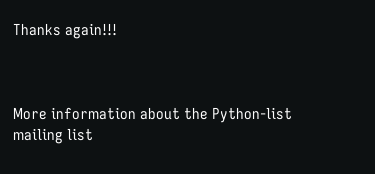Thanks again!!!



More information about the Python-list mailing list